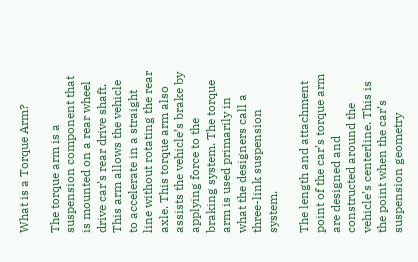What is a Torque Arm?

The torque arm is a suspension component that is mounted on a rear wheel drive car’s rear drive shaft. This arm allows the vehicle to accelerate in a straight line without rotating the rear axle. This torque arm also assists the vehicle’s brake by applying force to the braking system. The torque arm is used primarily in what the designers call a three-link suspension system.

The length and attachment point of the car’s torque arm are designed and constructed around the vehicle’s centerline. This is the point when the car’s suspension geometry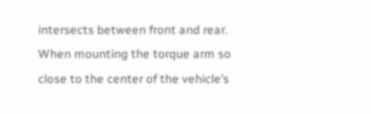intersects between front and rear. When mounting the torque arm so close to the center of the vehicle’s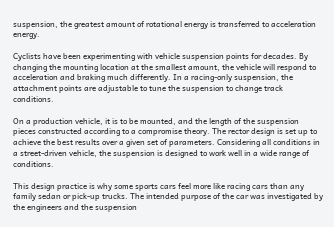suspension, the greatest amount of rotational energy is transferred to acceleration energy.

Cyclists have been experimenting with vehicle suspension points for decades. By changing the mounting location at the smallest amount, the vehicle will respond to acceleration and braking much differently. In a racing-only suspension, the attachment points are adjustable to tune the suspension to change track conditions.

On a production vehicle, it is to be mounted, and the length of the suspension pieces constructed according to a compromise theory. The rector design is set up to achieve the best results over a given set of parameters. Considering all conditions in a street-driven vehicle, the suspension is designed to work well in a wide range of conditions.

This design practice is why some sports cars feel more like racing cars than any family sedan or pick-up trucks. The intended purpose of the car was investigated by the engineers and the suspension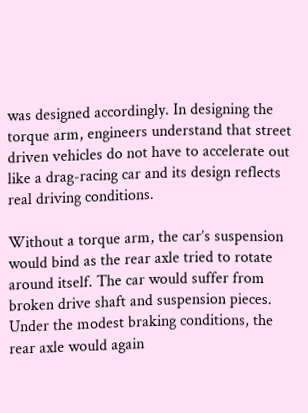was designed accordingly. In designing the torque arm, engineers understand that street driven vehicles do not have to accelerate out like a drag-racing car and its design reflects real driving conditions.

Without a torque arm, the car’s suspension would bind as the rear axle tried to rotate around itself. The car would suffer from broken drive shaft and suspension pieces. Under the modest braking conditions, the rear axle would again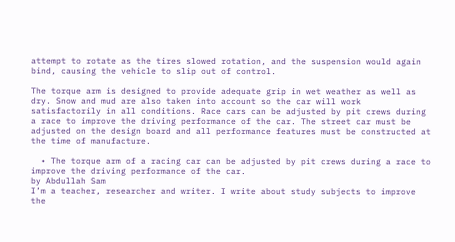attempt to rotate as the tires slowed rotation, and the suspension would again bind, causing the vehicle to slip out of control.

The torque arm is designed to provide adequate grip in wet weather as well as dry. Snow and mud are also taken into account so the car will work satisfactorily in all conditions. Race cars can be adjusted by pit crews during a race to improve the driving performance of the car. The street car must be adjusted on the design board and all performance features must be constructed at the time of manufacture.

  • The torque arm of a racing car can be adjusted by pit crews during a race to improve the driving performance of the car.
by Abdullah Sam
I’m a teacher, researcher and writer. I write about study subjects to improve the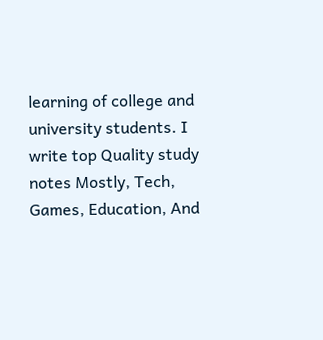learning of college and university students. I write top Quality study notes Mostly, Tech, Games, Education, And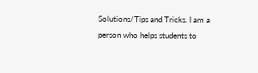Solutions/Tips and Tricks. I am a person who helps students to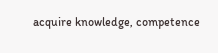acquire knowledge, competence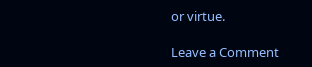or virtue.

Leave a Comment